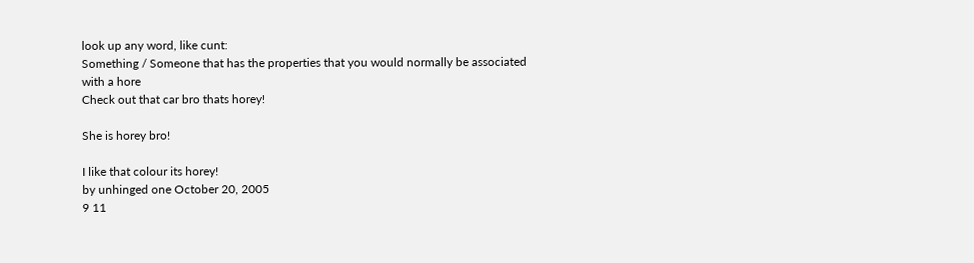look up any word, like cunt:
Something / Someone that has the properties that you would normally be associated with a hore
Check out that car bro thats horey!

She is horey bro!

I like that colour its horey!
by unhinged one October 20, 2005
9 11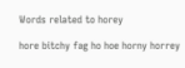Words related to horey

hore bitchy fag ho hoe horny horrey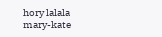hory lalala mary-kate